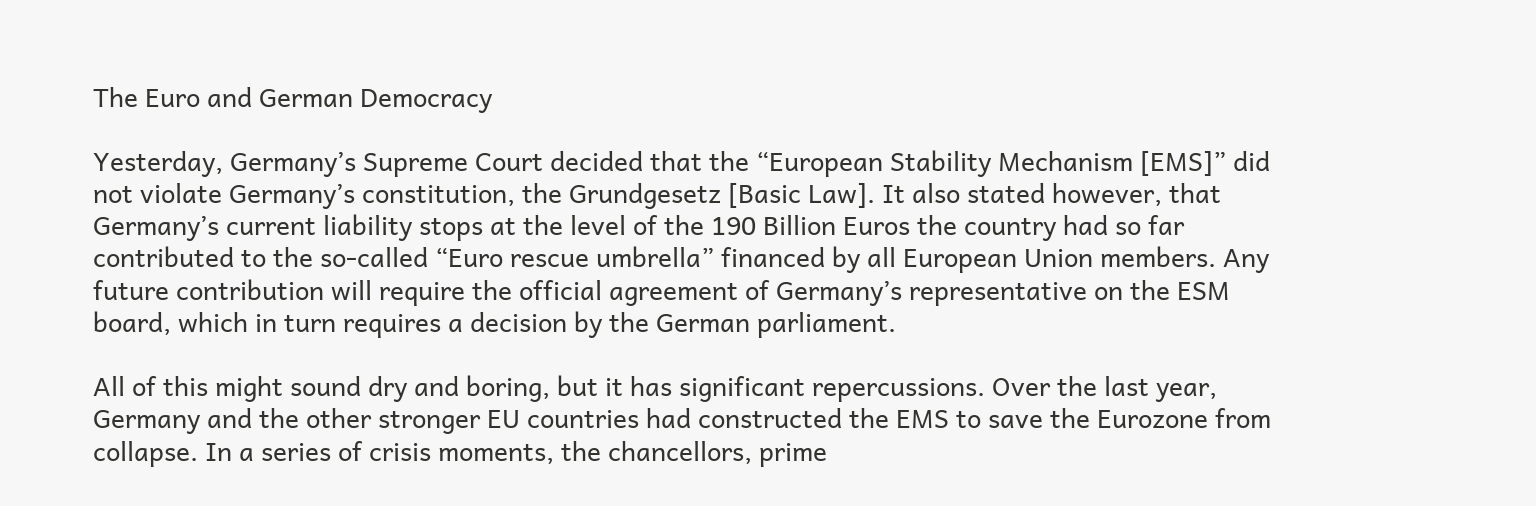The Euro and German Democracy

Yesterday, Germany’s Supreme Court decided that the “European Stability Mechanism [EMS]” did not violate Germany’s constitution, the Grundgesetz [Basic Law]. It also stated however, that Germany’s current liability stops at the level of the 190 Billion Euros the country had so far contributed to the so-called “Euro rescue umbrella” financed by all European Union members. Any future contribution will require the official agreement of Germany’s representative on the ESM board, which in turn requires a decision by the German parliament.

All of this might sound dry and boring, but it has significant repercussions. Over the last year, Germany and the other stronger EU countries had constructed the EMS to save the Eurozone from collapse. In a series of crisis moments, the chancellors, prime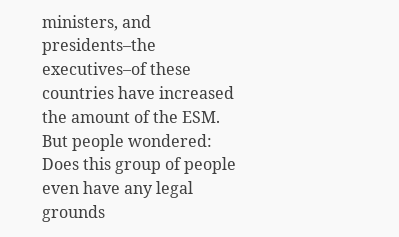ministers, and presidents–the executives–of these countries have increased the amount of the ESM. But people wondered: Does this group of people even have any legal grounds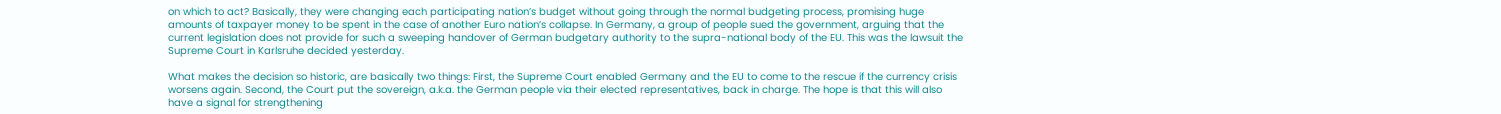on which to act? Basically, they were changing each participating nation’s budget without going through the normal budgeting process, promising huge amounts of taxpayer money to be spent in the case of another Euro nation’s collapse. In Germany, a group of people sued the government, arguing that the current legislation does not provide for such a sweeping handover of German budgetary authority to the supra-national body of the EU. This was the lawsuit the Supreme Court in Karlsruhe decided yesterday.

What makes the decision so historic, are basically two things: First, the Supreme Court enabled Germany and the EU to come to the rescue if the currency crisis worsens again. Second, the Court put the sovereign, a.k.a. the German people via their elected representatives, back in charge. The hope is that this will also have a signal for strengthening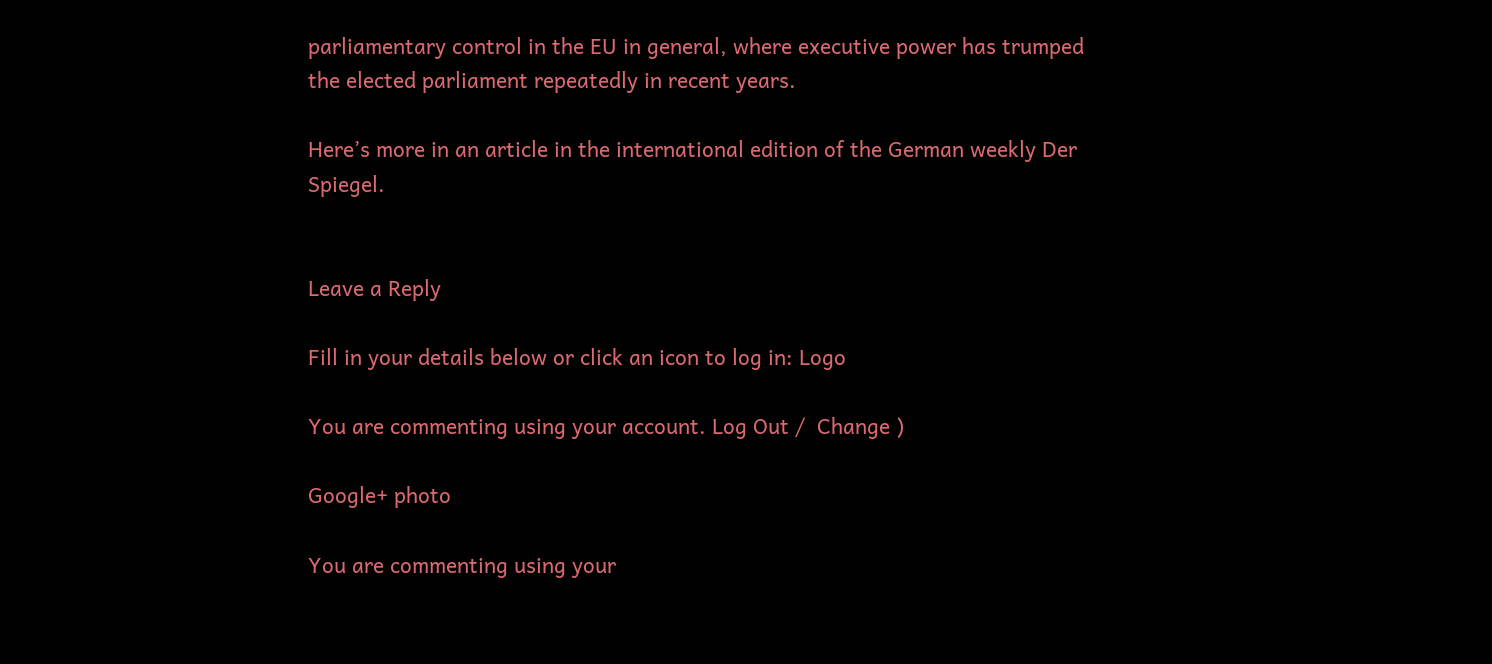parliamentary control in the EU in general, where executive power has trumped the elected parliament repeatedly in recent years.

Here’s more in an article in the international edition of the German weekly Der Spiegel.


Leave a Reply

Fill in your details below or click an icon to log in: Logo

You are commenting using your account. Log Out /  Change )

Google+ photo

You are commenting using your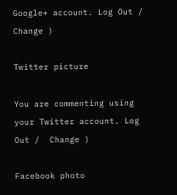Google+ account. Log Out /  Change )

Twitter picture

You are commenting using your Twitter account. Log Out /  Change )

Facebook photo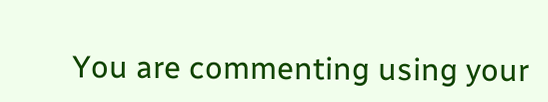You are commenting using your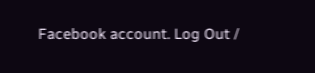Facebook account. Log Out /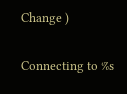Change )


Connecting to %s